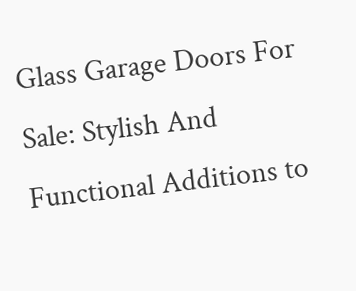Glass Garage Doors For Sale: Stylish And Functional Additions to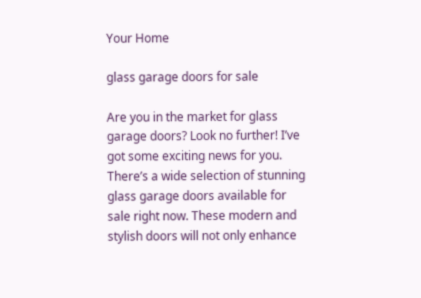Your Home

glass garage doors for sale

Are you in the market for glass garage doors? Look no further! I’ve got some exciting news for you. There’s a wide selection of stunning glass garage doors available for sale right now. These modern and stylish doors will not only enhance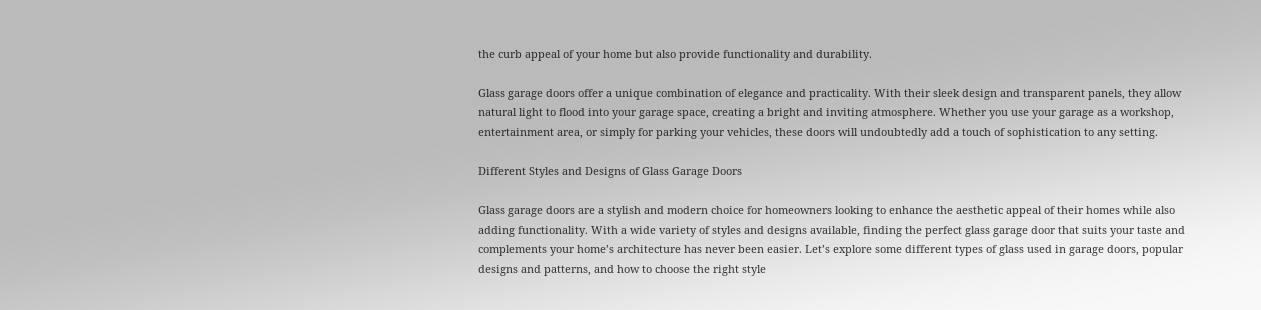the curb appeal of your home but also provide functionality and durability.

Glass garage doors offer a unique combination of elegance and practicality. With their sleek design and transparent panels, they allow natural light to flood into your garage space, creating a bright and inviting atmosphere. Whether you use your garage as a workshop, entertainment area, or simply for parking your vehicles, these doors will undoubtedly add a touch of sophistication to any setting.

Different Styles and Designs of Glass Garage Doors

Glass garage doors are a stylish and modern choice for homeowners looking to enhance the aesthetic appeal of their homes while also adding functionality. With a wide variety of styles and designs available, finding the perfect glass garage door that suits your taste and complements your home’s architecture has never been easier. Let’s explore some different types of glass used in garage doors, popular designs and patterns, and how to choose the right style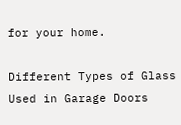for your home.

Different Types of Glass Used in Garage Doors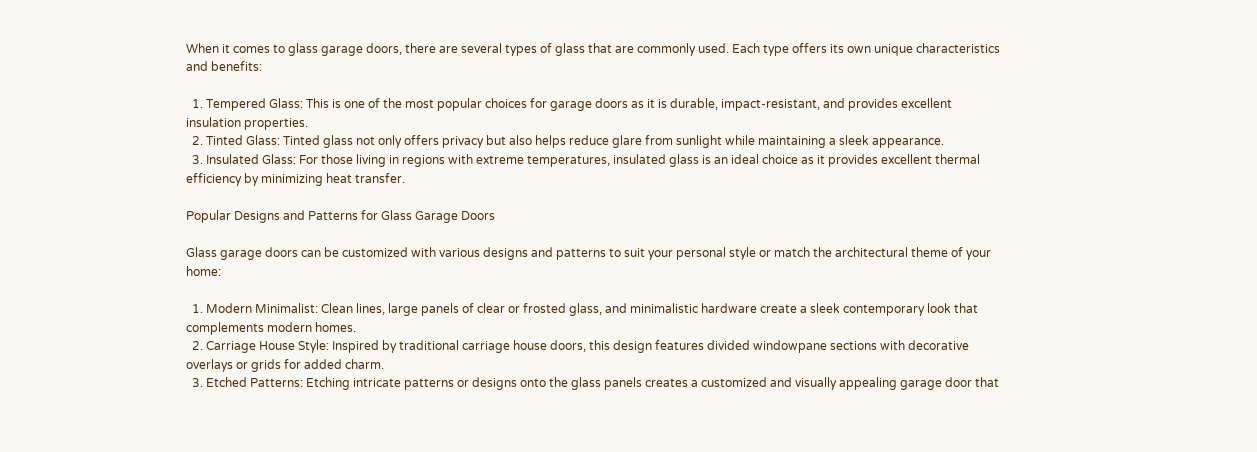When it comes to glass garage doors, there are several types of glass that are commonly used. Each type offers its own unique characteristics and benefits:

  1. Tempered Glass: This is one of the most popular choices for garage doors as it is durable, impact-resistant, and provides excellent insulation properties.
  2. Tinted Glass: Tinted glass not only offers privacy but also helps reduce glare from sunlight while maintaining a sleek appearance.
  3. Insulated Glass: For those living in regions with extreme temperatures, insulated glass is an ideal choice as it provides excellent thermal efficiency by minimizing heat transfer.

Popular Designs and Patterns for Glass Garage Doors

Glass garage doors can be customized with various designs and patterns to suit your personal style or match the architectural theme of your home:

  1. Modern Minimalist: Clean lines, large panels of clear or frosted glass, and minimalistic hardware create a sleek contemporary look that complements modern homes.
  2. Carriage House Style: Inspired by traditional carriage house doors, this design features divided windowpane sections with decorative overlays or grids for added charm.
  3. Etched Patterns: Etching intricate patterns or designs onto the glass panels creates a customized and visually appealing garage door that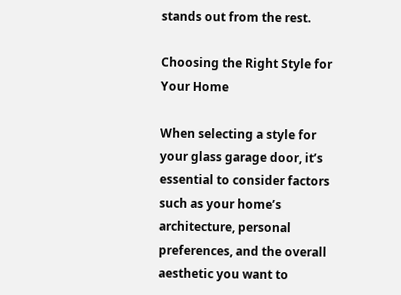stands out from the rest.

Choosing the Right Style for Your Home

When selecting a style for your glass garage door, it’s essential to consider factors such as your home’s architecture, personal preferences, and the overall aesthetic you want to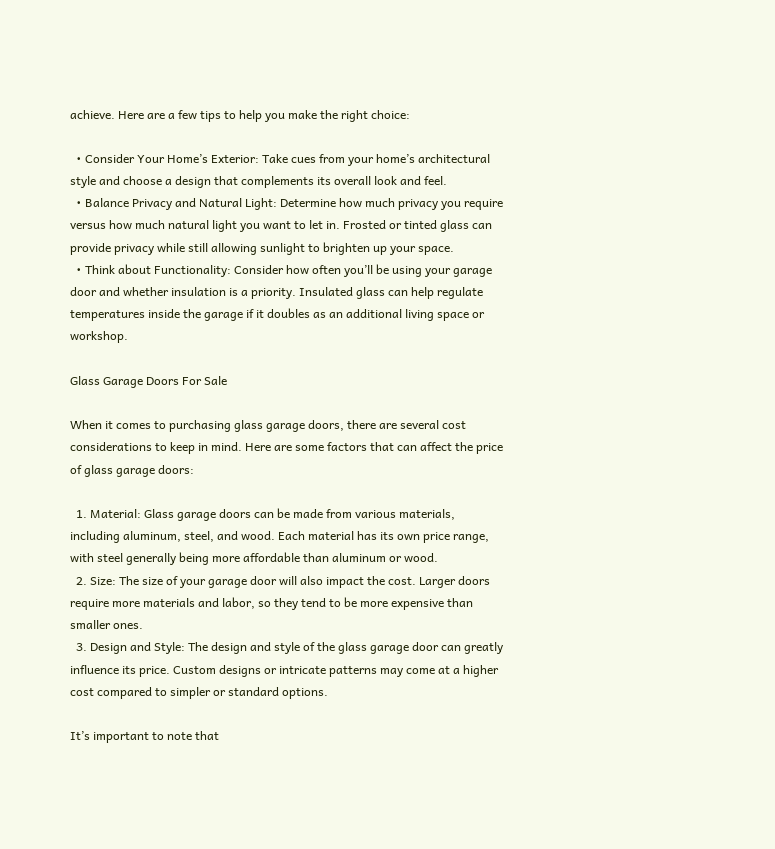achieve. Here are a few tips to help you make the right choice:

  • Consider Your Home’s Exterior: Take cues from your home’s architectural style and choose a design that complements its overall look and feel.
  • Balance Privacy and Natural Light: Determine how much privacy you require versus how much natural light you want to let in. Frosted or tinted glass can provide privacy while still allowing sunlight to brighten up your space.
  • Think about Functionality: Consider how often you’ll be using your garage door and whether insulation is a priority. Insulated glass can help regulate temperatures inside the garage if it doubles as an additional living space or workshop.

Glass Garage Doors For Sale

When it comes to purchasing glass garage doors, there are several cost considerations to keep in mind. Here are some factors that can affect the price of glass garage doors:

  1. Material: Glass garage doors can be made from various materials, including aluminum, steel, and wood. Each material has its own price range, with steel generally being more affordable than aluminum or wood.
  2. Size: The size of your garage door will also impact the cost. Larger doors require more materials and labor, so they tend to be more expensive than smaller ones.
  3. Design and Style: The design and style of the glass garage door can greatly influence its price. Custom designs or intricate patterns may come at a higher cost compared to simpler or standard options.

It’s important to note that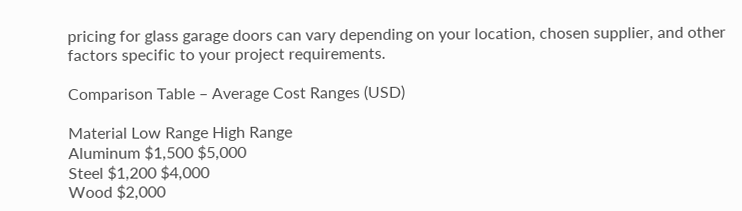pricing for glass garage doors can vary depending on your location, chosen supplier, and other factors specific to your project requirements.

Comparison Table – Average Cost Ranges (USD)

Material Low Range High Range
Aluminum $1,500 $5,000
Steel $1,200 $4,000
Wood $2,000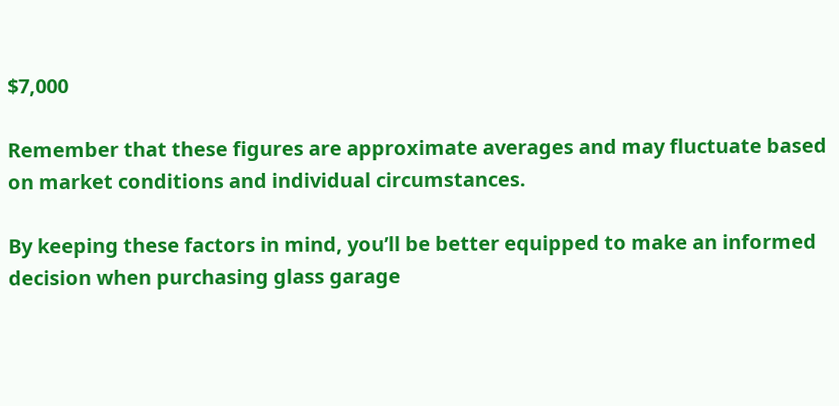$7,000

Remember that these figures are approximate averages and may fluctuate based on market conditions and individual circumstances.

By keeping these factors in mind, you’ll be better equipped to make an informed decision when purchasing glass garage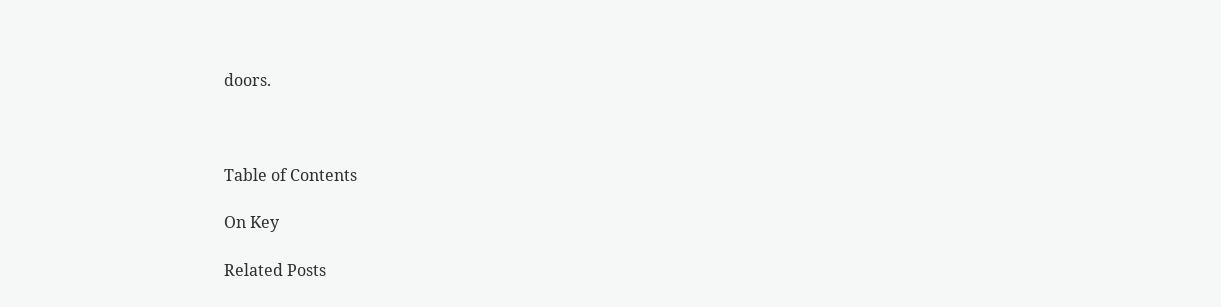doors.



Table of Contents

On Key

Related Posts